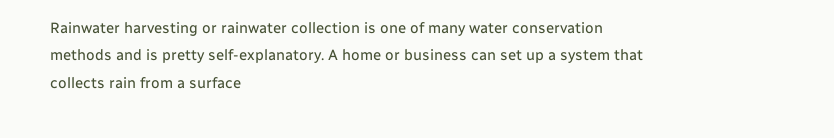Rainwater harvesting or rainwater collection is one of many water conservation methods and is pretty self-explanatory. A home or business can set up a system that collects rain from a surface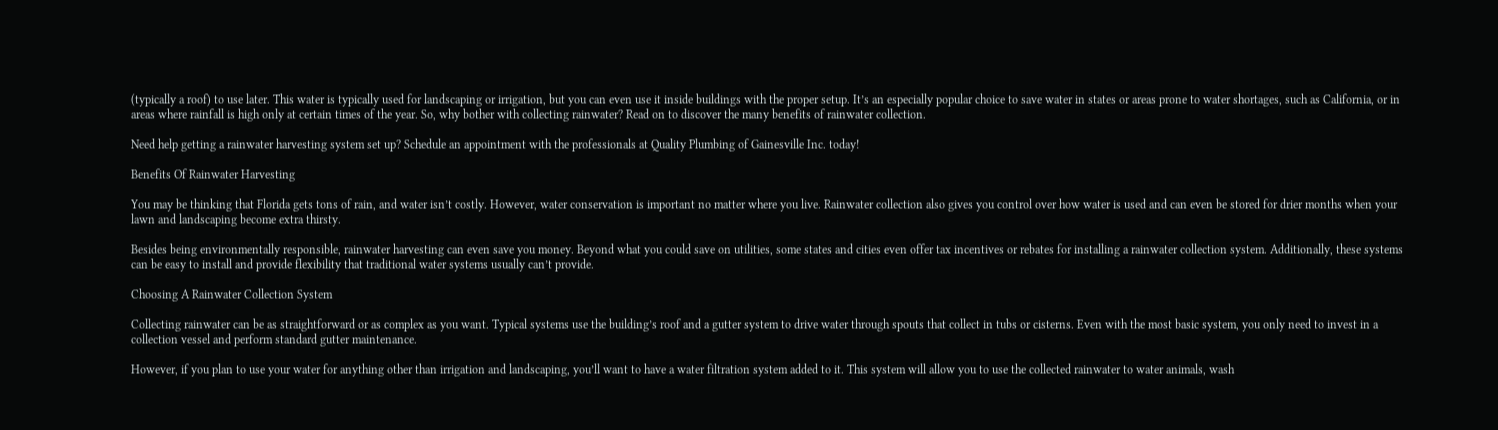(typically a roof) to use later. This water is typically used for landscaping or irrigation, but you can even use it inside buildings with the proper setup. It’s an especially popular choice to save water in states or areas prone to water shortages, such as California, or in areas where rainfall is high only at certain times of the year. So, why bother with collecting rainwater? Read on to discover the many benefits of rainwater collection.

Need help getting a rainwater harvesting system set up? Schedule an appointment with the professionals at Quality Plumbing of Gainesville Inc. today!

Benefits Of Rainwater Harvesting

You may be thinking that Florida gets tons of rain, and water isn’t costly. However, water conservation is important no matter where you live. Rainwater collection also gives you control over how water is used and can even be stored for drier months when your lawn and landscaping become extra thirsty.

Besides being environmentally responsible, rainwater harvesting can even save you money. Beyond what you could save on utilities, some states and cities even offer tax incentives or rebates for installing a rainwater collection system. Additionally, these systems can be easy to install and provide flexibility that traditional water systems usually can’t provide.

Choosing A Rainwater Collection System

Collecting rainwater can be as straightforward or as complex as you want. Typical systems use the building’s roof and a gutter system to drive water through spouts that collect in tubs or cisterns. Even with the most basic system, you only need to invest in a collection vessel and perform standard gutter maintenance.

However, if you plan to use your water for anything other than irrigation and landscaping, you’ll want to have a water filtration system added to it. This system will allow you to use the collected rainwater to water animals, wash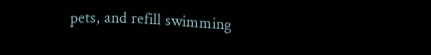pets, and refill swimming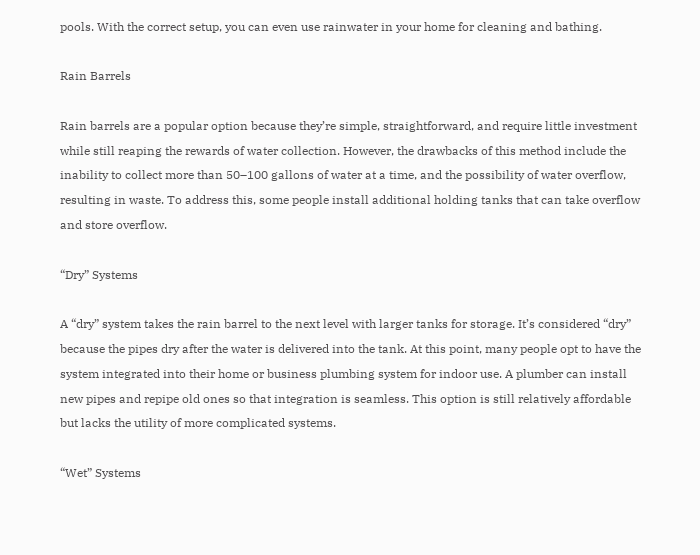pools. With the correct setup, you can even use rainwater in your home for cleaning and bathing.

Rain Barrels

Rain barrels are a popular option because they’re simple, straightforward, and require little investment while still reaping the rewards of water collection. However, the drawbacks of this method include the inability to collect more than 50–100 gallons of water at a time, and the possibility of water overflow, resulting in waste. To address this, some people install additional holding tanks that can take overflow and store overflow.

“Dry” Systems

A “dry” system takes the rain barrel to the next level with larger tanks for storage. It’s considered “dry” because the pipes dry after the water is delivered into the tank. At this point, many people opt to have the system integrated into their home or business plumbing system for indoor use. A plumber can install new pipes and repipe old ones so that integration is seamless. This option is still relatively affordable but lacks the utility of more complicated systems.

“Wet” Systems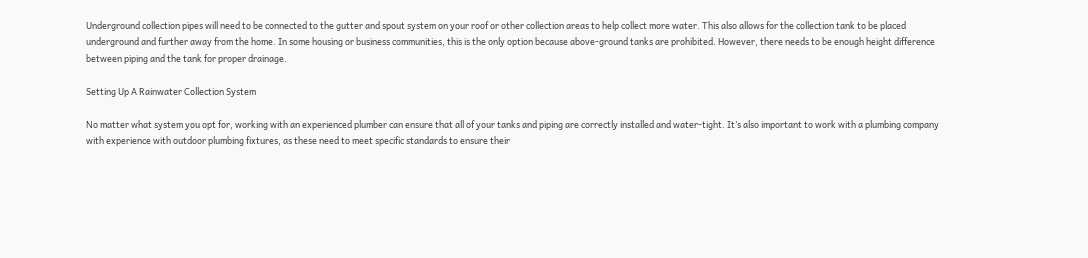Underground collection pipes will need to be connected to the gutter and spout system on your roof or other collection areas to help collect more water. This also allows for the collection tank to be placed underground and further away from the home. In some housing or business communities, this is the only option because above-ground tanks are prohibited. However, there needs to be enough height difference between piping and the tank for proper drainage.

Setting Up A Rainwater Collection System

No matter what system you opt for, working with an experienced plumber can ensure that all of your tanks and piping are correctly installed and water-tight. It’s also important to work with a plumbing company with experience with outdoor plumbing fixtures, as these need to meet specific standards to ensure their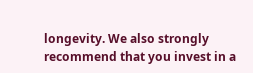longevity. We also strongly recommend that you invest in a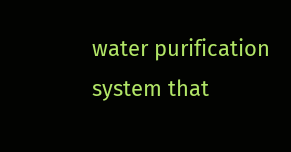water purification system that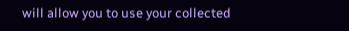will allow you to use your collected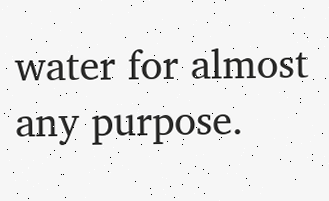water for almost any purpose.